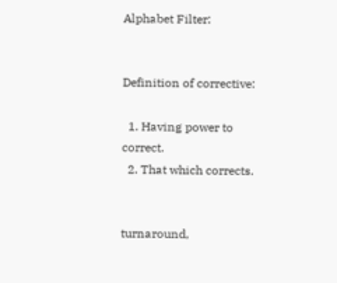Alphabet Filter:


Definition of corrective:

  1. Having power to correct.
  2. That which corrects.


turnaround,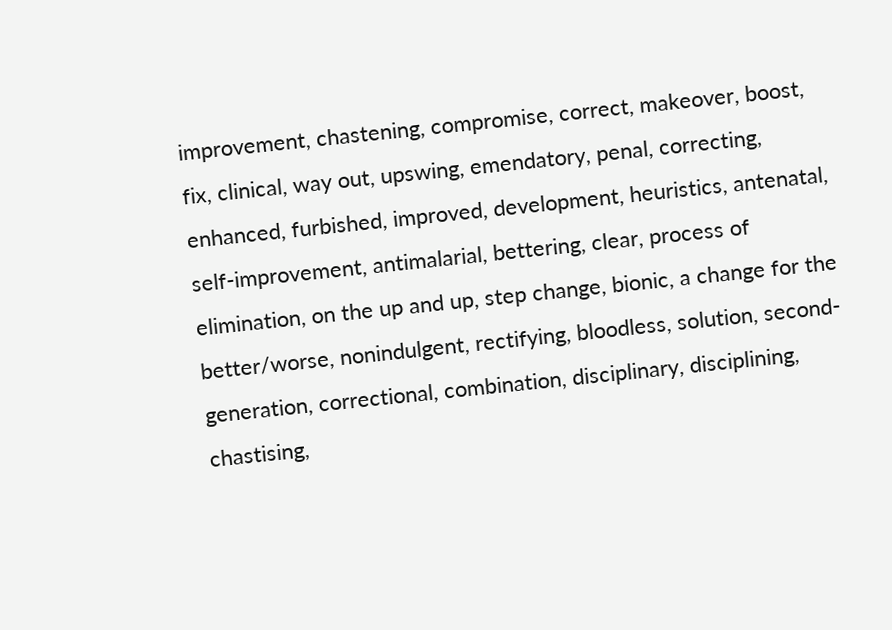improvement, chastening, compromise, correct, makeover, boost, fix, clinical, way out, upswing, emendatory, penal, correcting, enhanced, furbished, improved, development, heuristics, antenatal, self-improvement, antimalarial, bettering, clear, process of elimination, on the up and up, step change, bionic, a change for the better/worse, nonindulgent, rectifying, bloodless, solution, second-generation, correctional, combination, disciplinary, disciplining, chastising,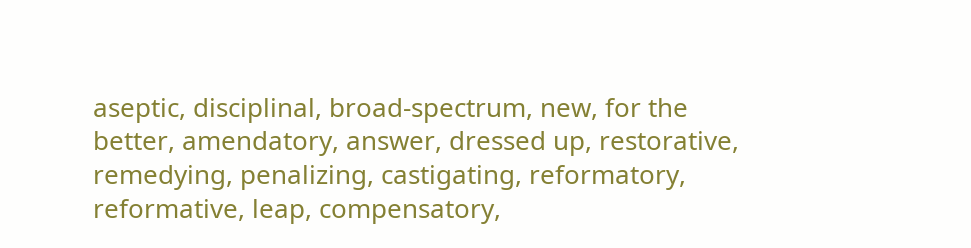aseptic, disciplinal, broad-spectrum, new, for the better, amendatory, answer, dressed up, restorative, remedying, penalizing, castigating, reformatory, reformative, leap, compensatory,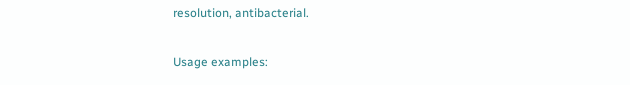resolution, antibacterial.

Usage examples: